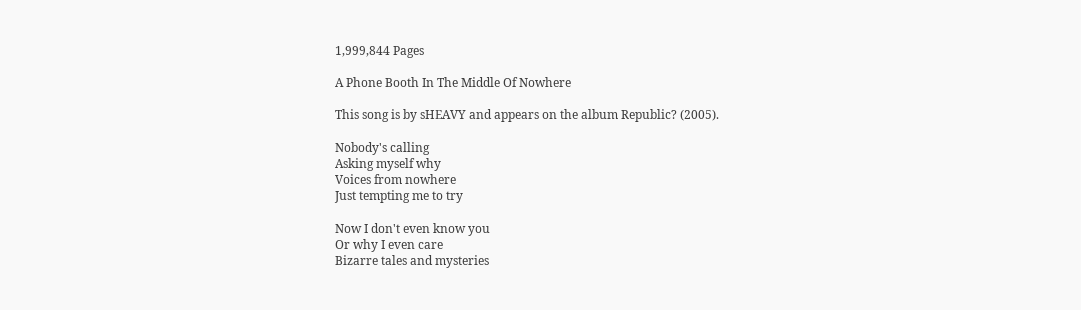1,999,844 Pages

A Phone Booth In The Middle Of Nowhere

This song is by sHEAVY and appears on the album Republic? (2005).

Nobody's calling
Asking myself why
Voices from nowhere
Just tempting me to try

Now I don't even know you
Or why I even care
Bizarre tales and mysteries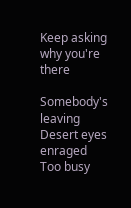Keep asking why you're there

Somebody's leaving
Desert eyes enraged
Too busy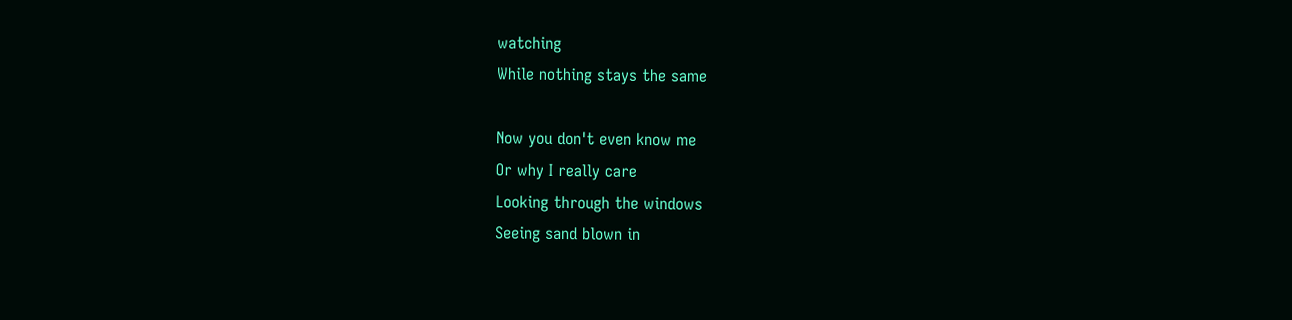watching
While nothing stays the same

Now you don't even know me
Or why I really care
Looking through the windows
Seeing sand blown in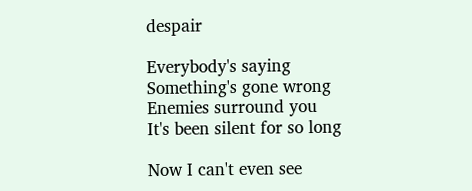despair

Everybody's saying
Something's gone wrong
Enemies surround you
It's been silent for so long

Now I can't even see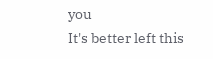you
It's better left this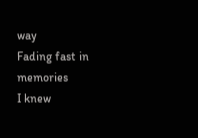way
Fading fast in memories
I knew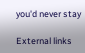you'd never stay

External links